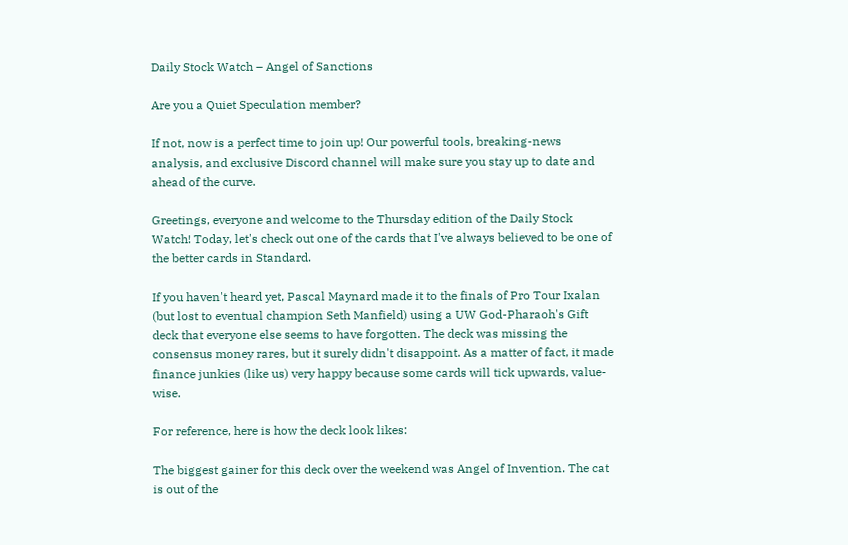Daily Stock Watch – Angel of Sanctions

Are you a Quiet Speculation member?

If not, now is a perfect time to join up! Our powerful tools, breaking-news analysis, and exclusive Discord channel will make sure you stay up to date and ahead of the curve.

Greetings, everyone and welcome to the Thursday edition of the Daily Stock Watch! Today, let's check out one of the cards that I've always believed to be one of the better cards in Standard.

If you haven't heard yet, Pascal Maynard made it to the finals of Pro Tour Ixalan (but lost to eventual champion Seth Manfield) using a UW God-Pharaoh's Gift deck that everyone else seems to have forgotten. The deck was missing the consensus money rares, but it surely didn't disappoint. As a matter of fact, it made finance junkies (like us) very happy because some cards will tick upwards, value-wise.

For reference, here is how the deck look likes:

The biggest gainer for this deck over the weekend was Angel of Invention. The cat is out of the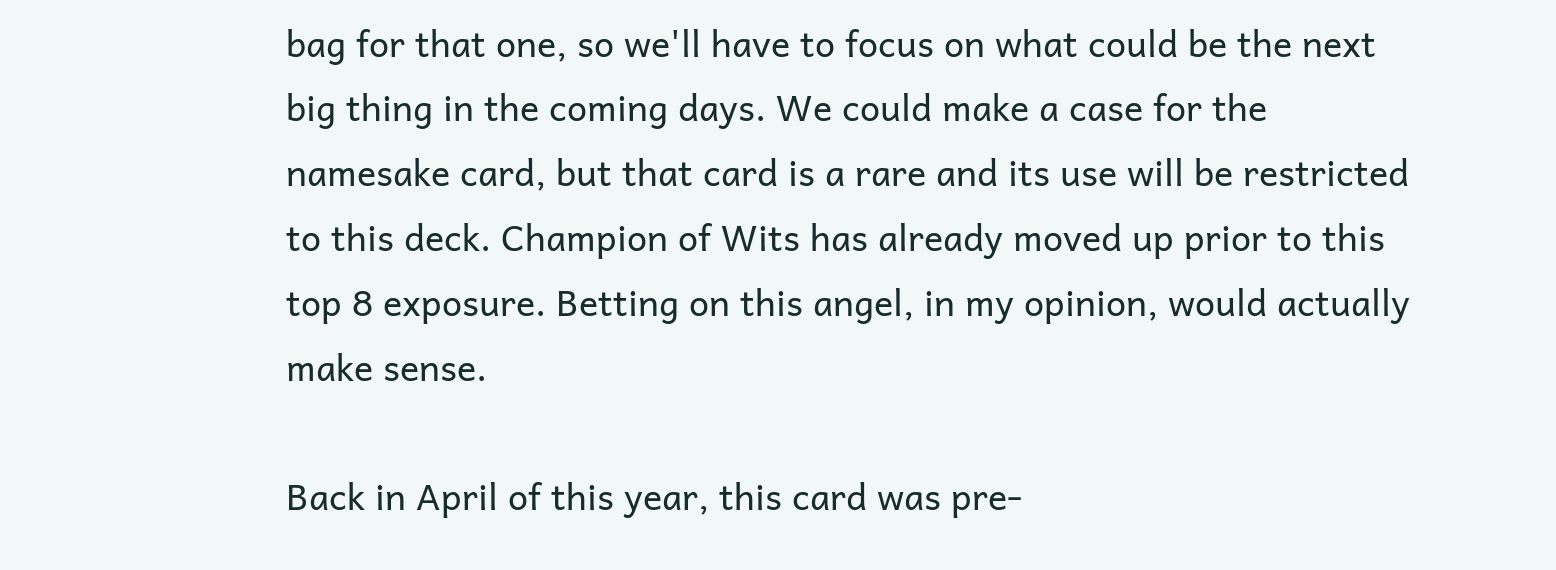bag for that one, so we'll have to focus on what could be the next big thing in the coming days. We could make a case for the namesake card, but that card is a rare and its use will be restricted to this deck. Champion of Wits has already moved up prior to this top 8 exposure. Betting on this angel, in my opinion, would actually make sense.

Back in April of this year, this card was pre-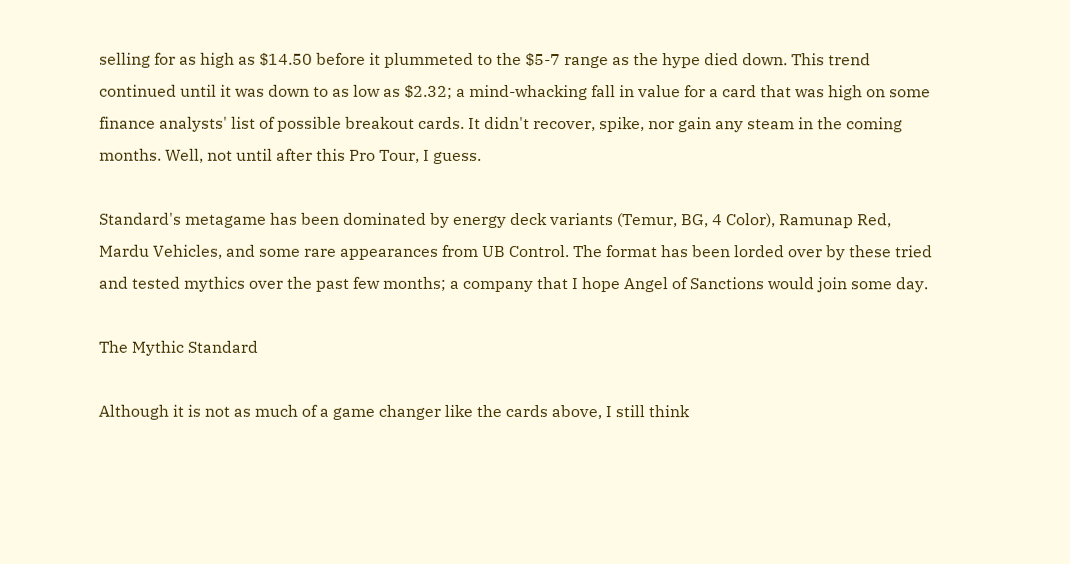selling for as high as $14.50 before it plummeted to the $5-7 range as the hype died down. This trend continued until it was down to as low as $2.32; a mind-whacking fall in value for a card that was high on some finance analysts' list of possible breakout cards. It didn't recover, spike, nor gain any steam in the coming months. Well, not until after this Pro Tour, I guess.

Standard's metagame has been dominated by energy deck variants (Temur, BG, 4 Color), Ramunap Red, Mardu Vehicles, and some rare appearances from UB Control. The format has been lorded over by these tried and tested mythics over the past few months; a company that I hope Angel of Sanctions would join some day.

The Mythic Standard

Although it is not as much of a game changer like the cards above, I still think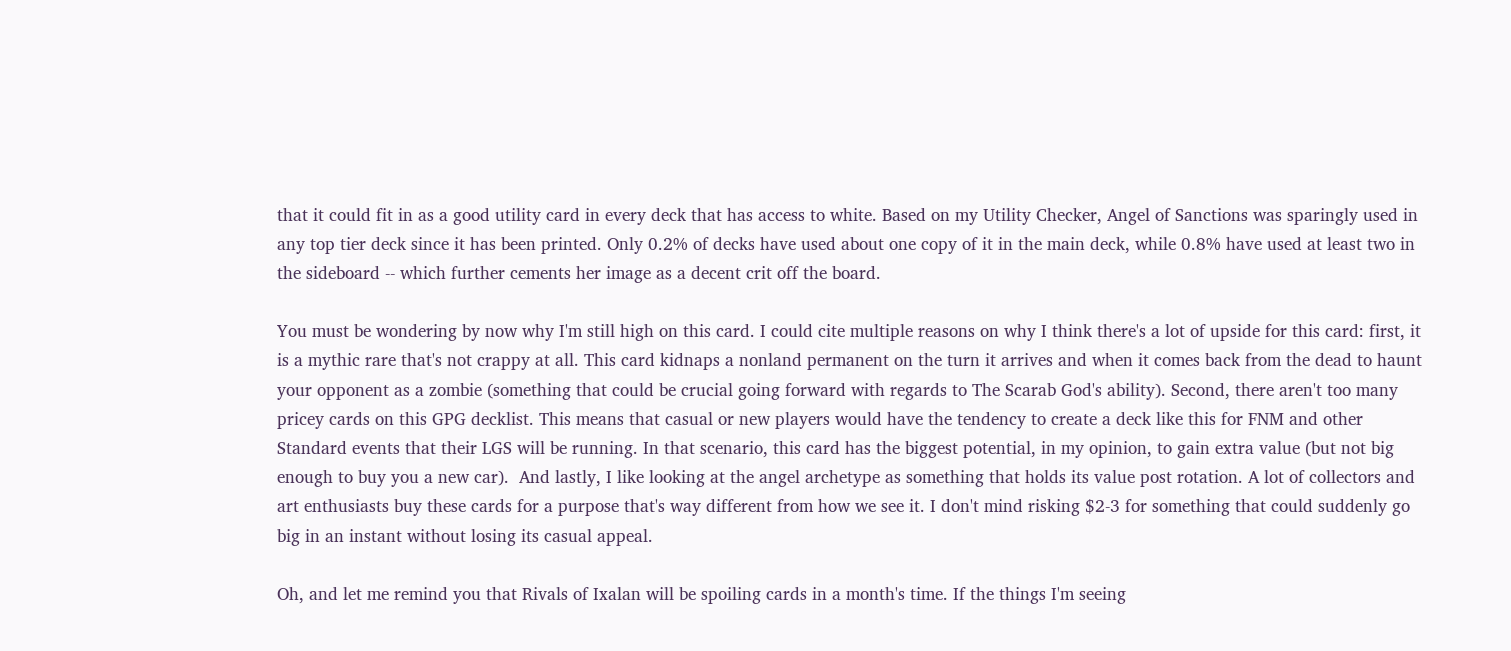that it could fit in as a good utility card in every deck that has access to white. Based on my Utility Checker, Angel of Sanctions was sparingly used in any top tier deck since it has been printed. Only 0.2% of decks have used about one copy of it in the main deck, while 0.8% have used at least two in the sideboard -- which further cements her image as a decent crit off the board.

You must be wondering by now why I'm still high on this card. I could cite multiple reasons on why I think there's a lot of upside for this card: first, it is a mythic rare that's not crappy at all. This card kidnaps a nonland permanent on the turn it arrives and when it comes back from the dead to haunt your opponent as a zombie (something that could be crucial going forward with regards to The Scarab God's ability). Second, there aren't too many pricey cards on this GPG decklist. This means that casual or new players would have the tendency to create a deck like this for FNM and other Standard events that their LGS will be running. In that scenario, this card has the biggest potential, in my opinion, to gain extra value (but not big enough to buy you a new car).  And lastly, I like looking at the angel archetype as something that holds its value post rotation. A lot of collectors and art enthusiasts buy these cards for a purpose that's way different from how we see it. I don't mind risking $2-3 for something that could suddenly go big in an instant without losing its casual appeal.

Oh, and let me remind you that Rivals of Ixalan will be spoiling cards in a month's time. If the things I'm seeing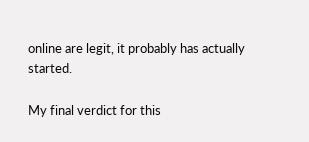online are legit, it probably has actually started.

My final verdict for this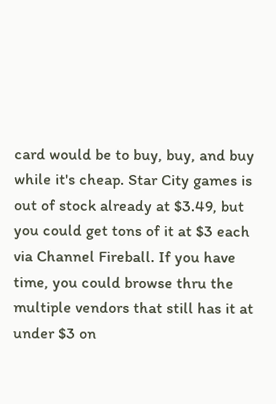card would be to buy, buy, and buy while it's cheap. Star City games is out of stock already at $3.49, but you could get tons of it at $3 each via Channel Fireball. If you have time, you could browse thru the multiple vendors that still has it at under $3 on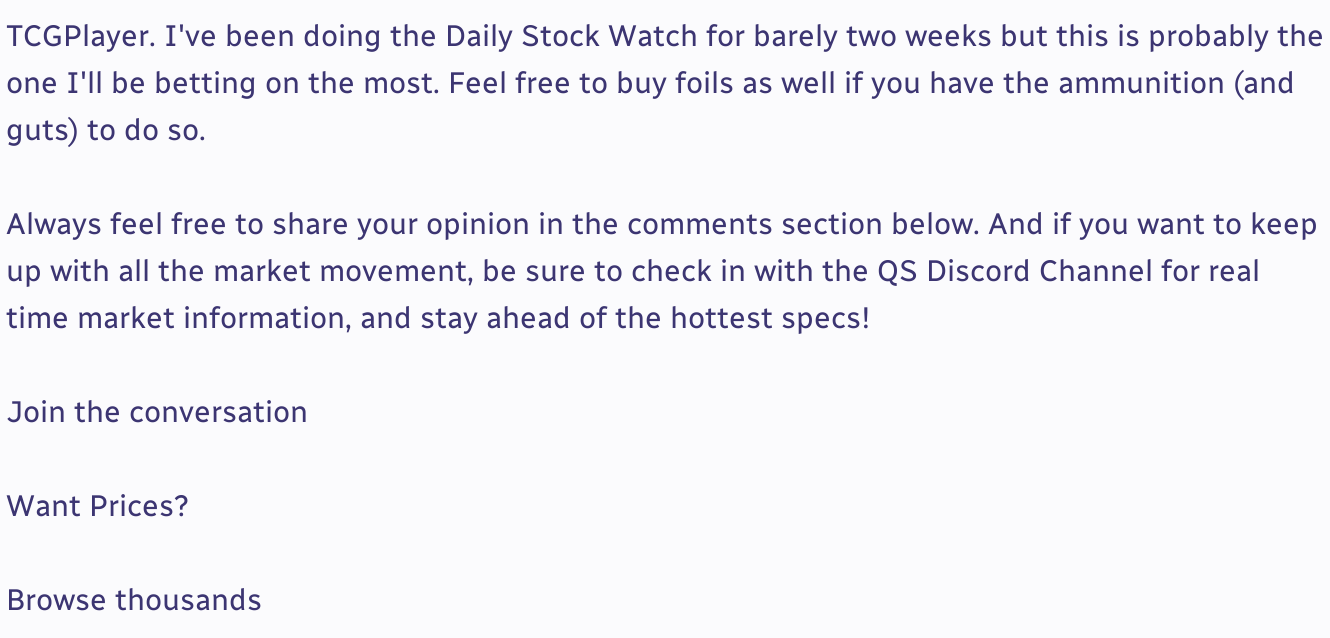TCGPlayer. I've been doing the Daily Stock Watch for barely two weeks but this is probably the one I'll be betting on the most. Feel free to buy foils as well if you have the ammunition (and guts) to do so.

Always feel free to share your opinion in the comments section below. And if you want to keep up with all the market movement, be sure to check in with the QS Discord Channel for real time market information, and stay ahead of the hottest specs!

Join the conversation

Want Prices?

Browse thousands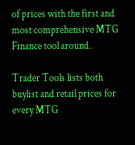of prices with the first and most comprehensive MTG Finance tool around.

Trader Tools lists both buylist and retail prices for every MTG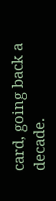card, going back a decade.